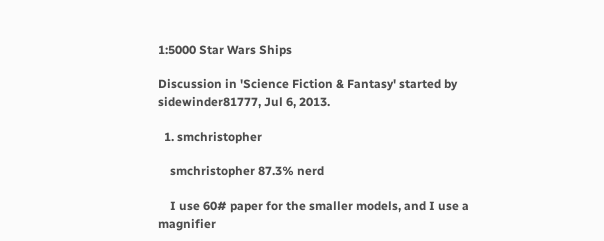1:5000 Star Wars Ships

Discussion in 'Science Fiction & Fantasy' started by sidewinder81777, Jul 6, 2013.

  1. smchristopher

    smchristopher 87.3% nerd

    I use 60# paper for the smaller models, and I use a magnifier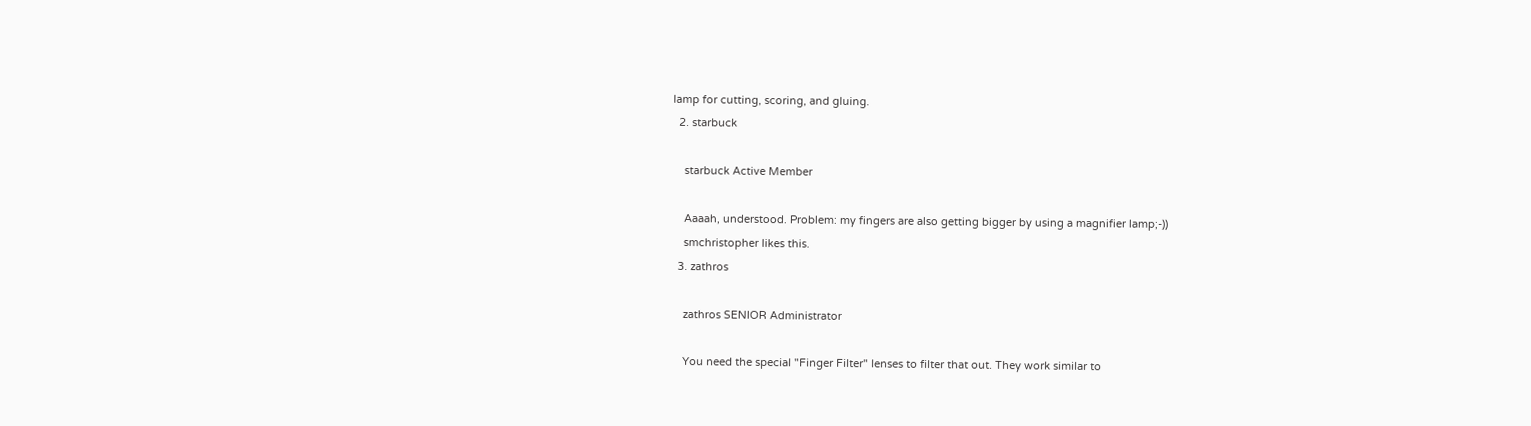lamp for cutting, scoring, and gluing.
  2. starbuck

    starbuck Active Member

    Aaaah, understood. Problem: my fingers are also getting bigger by using a magnifier lamp;-))
    smchristopher likes this.
  3. zathros

    zathros SENIOR Administrator

    You need the special "Finger Filter" lenses to filter that out. They work similar to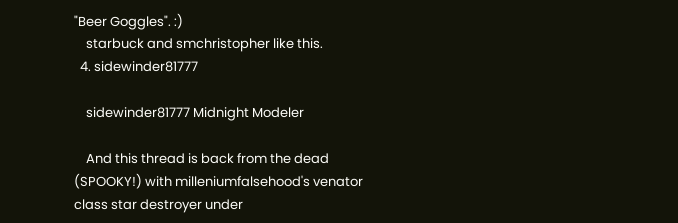"Beer Goggles". :)
    starbuck and smchristopher like this.
  4. sidewinder81777

    sidewinder81777 Midnight Modeler

    And this thread is back from the dead (SPOOKY!) with milleniumfalsehood's venator class star destroyer under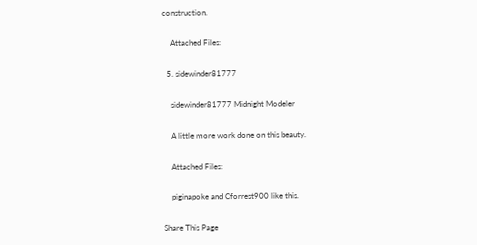construction.

    Attached Files:

  5. sidewinder81777

    sidewinder81777 Midnight Modeler

    A little more work done on this beauty.

    Attached Files:

    piginapoke and Cforrest900 like this.

Share This Page